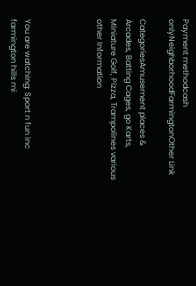Payment methodcash onlyNeighborhoodFarmingtonOther Link

CategoriesAmusement places & Arcades, Batting Cages, go Karts, Miniature Golf, Pizza, Trampolines various other Information




You are watching: Sport n fun inc farmington hills mi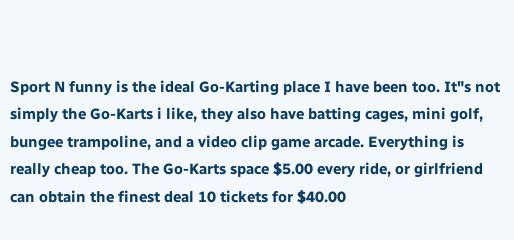Sport N funny is the ideal Go-Karting place I have been too. It"s not simply the Go-Karts i like, they also have batting cages, mini golf, bungee trampoline, and a video clip game arcade. Everything is really cheap too. The Go-Karts space $5.00 every ride, or girlfriend can obtain the finest deal 10 tickets for $40.00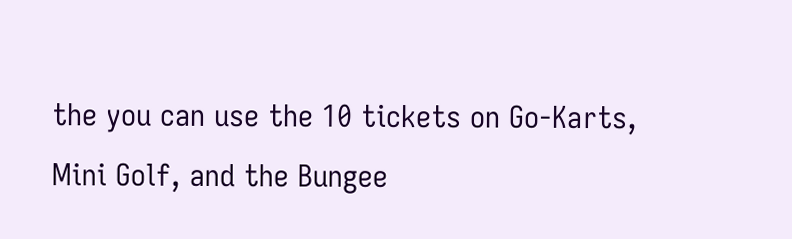the you can use the 10 tickets on Go-Karts, Mini Golf, and the Bungee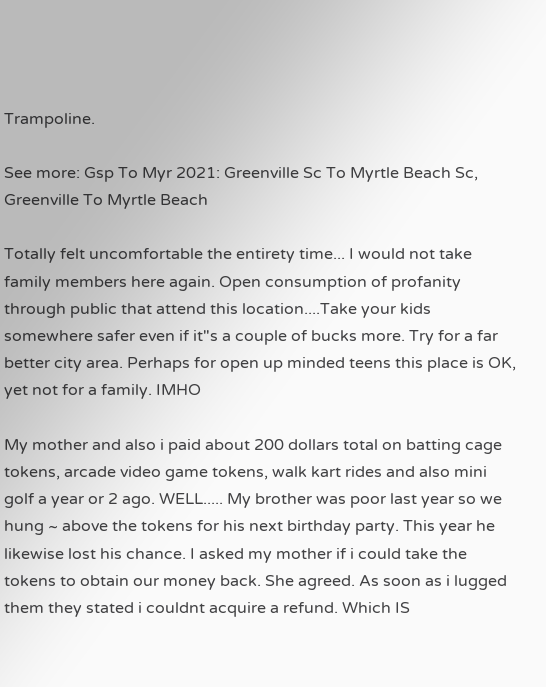Trampoline.

See more: Gsp To Myr 2021: Greenville Sc To Myrtle Beach Sc, Greenville To Myrtle Beach

Totally felt uncomfortable the entirety time... I would not take family members here again. Open consumption of profanity through public that attend this location....Take your kids somewhere safer even if it"s a couple of bucks more. Try for a far better city area. Perhaps for open up minded teens this place is OK, yet not for a family. IMHO

My mother and also i paid about 200 dollars total on batting cage tokens, arcade video game tokens, walk kart rides and also mini golf a year or 2 ago. WELL..... My brother was poor last year so we hung ~ above the tokens for his next birthday party. This year he likewise lost his chance. I asked my mother if i could take the tokens to obtain our money back. She agreed. As soon as i lugged them they stated i couldnt acquire a refund. Which IS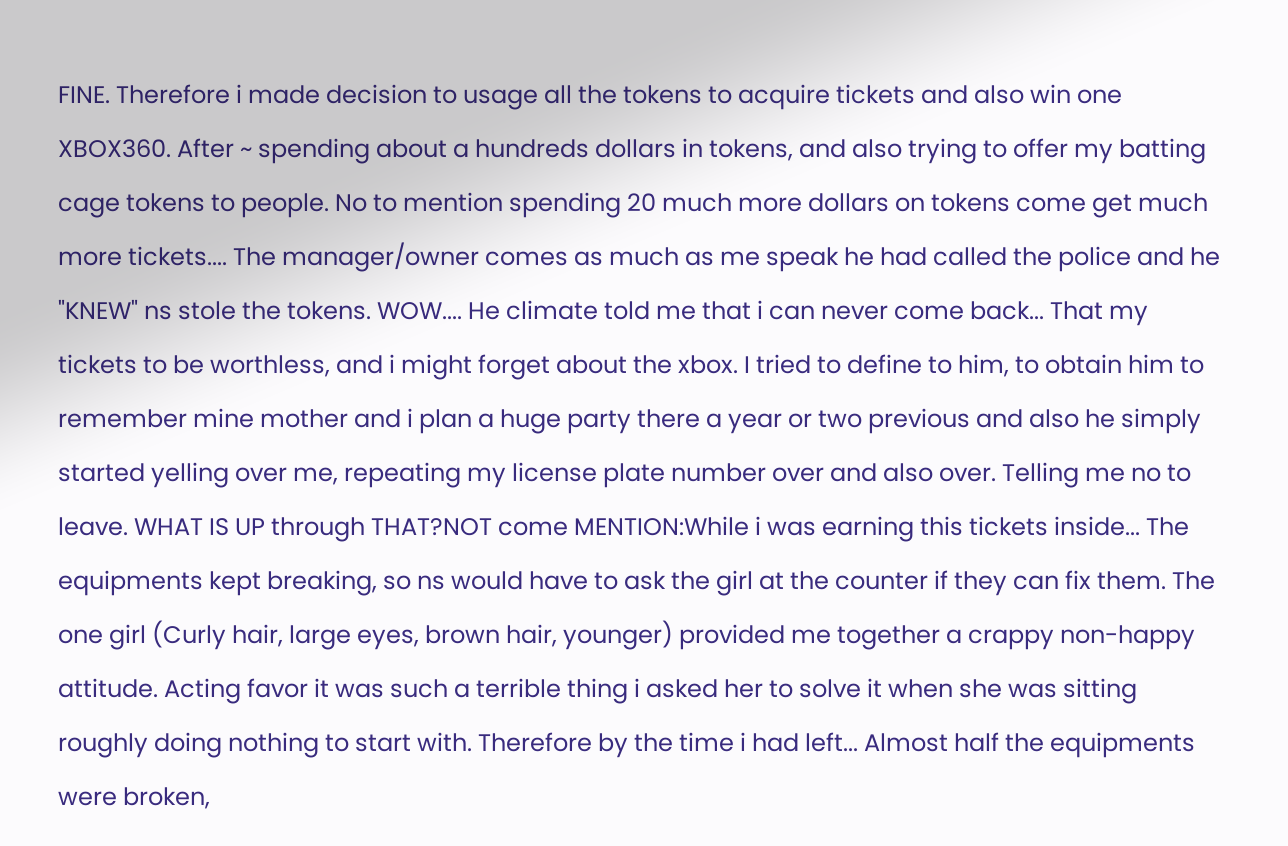FINE. Therefore i made decision to usage all the tokens to acquire tickets and also win one XBOX360. After ~ spending about a hundreds dollars in tokens, and also trying to offer my batting cage tokens to people. No to mention spending 20 much more dollars on tokens come get much more tickets.... The manager/owner comes as much as me speak he had called the police and he "KNEW" ns stole the tokens. WOW.... He climate told me that i can never come back... That my tickets to be worthless, and i might forget about the xbox. I tried to define to him, to obtain him to remember mine mother and i plan a huge party there a year or two previous and also he simply started yelling over me, repeating my license plate number over and also over. Telling me no to leave. WHAT IS UP through THAT?NOT come MENTION:While i was earning this tickets inside... The equipments kept breaking, so ns would have to ask the girl at the counter if they can fix them. The one girl (Curly hair, large eyes, brown hair, younger) provided me together a crappy non-happy attitude. Acting favor it was such a terrible thing i asked her to solve it when she was sitting roughly doing nothing to start with. Therefore by the time i had left... Almost half the equipments were broken,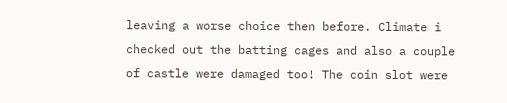leaving a worse choice then before. Climate i checked out the batting cages and also a couple of castle were damaged too! The coin slot were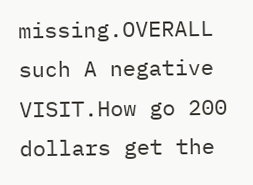missing.OVERALL such A negative VISIT.How go 200 dollars get the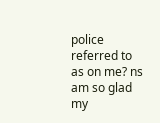police referred to as on me? ns am so glad my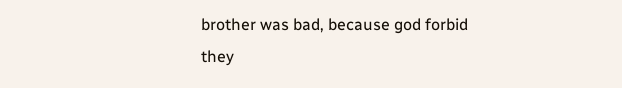brother was bad, because god forbid they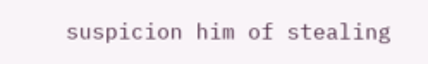suspicion him of stealing